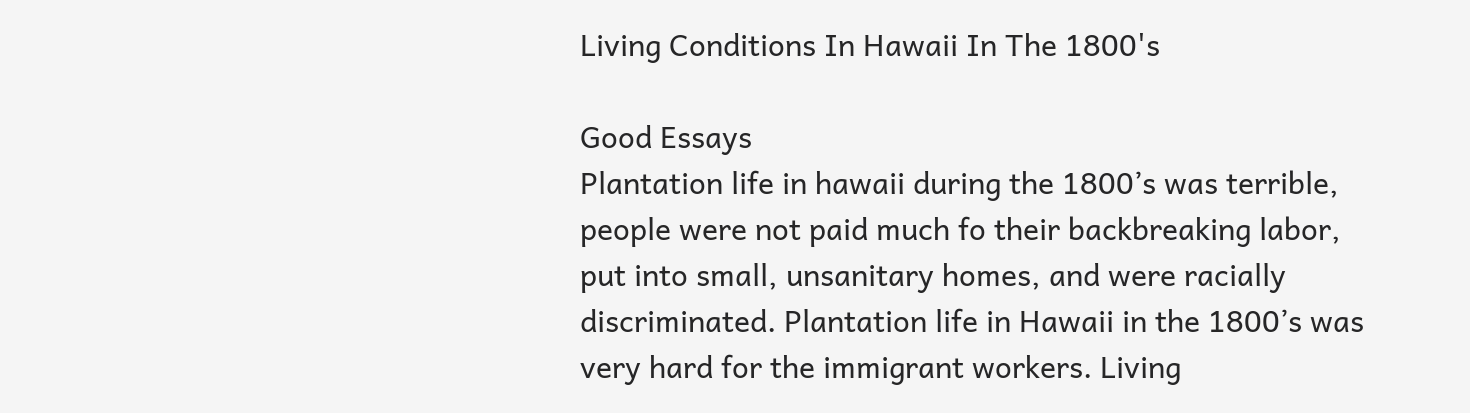Living Conditions In Hawaii In The 1800's

Good Essays
Plantation life in hawaii during the 1800’s was terrible, people were not paid much fo their backbreaking labor, put into small, unsanitary homes, and were racially discriminated. Plantation life in Hawaii in the 1800’s was very hard for the immigrant workers. Living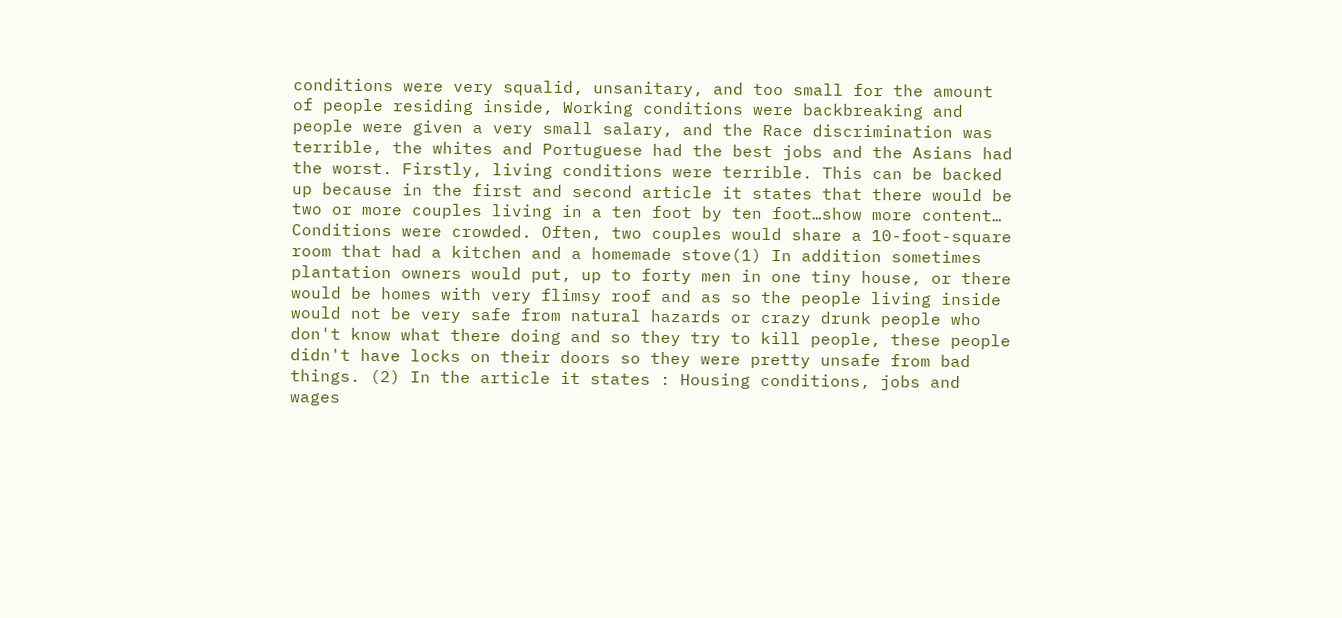conditions were very squalid, unsanitary, and too small for the amount of people residing inside, Working conditions were backbreaking and people were given a very small salary, and the Race discrimination was terrible, the whites and Portuguese had the best jobs and the Asians had the worst. Firstly, living conditions were terrible. This can be backed up because in the first and second article it states that there would be two or more couples living in a ten foot by ten foot…show more content…
Conditions were crowded. Often, two couples would share a 10-foot-square room that had a kitchen and a homemade stove(1) In addition sometimes plantation owners would put, up to forty men in one tiny house, or there would be homes with very flimsy roof and as so the people living inside would not be very safe from natural hazards or crazy drunk people who don't know what there doing and so they try to kill people, these people didn't have locks on their doors so they were pretty unsafe from bad things. (2) In the article it states : Housing conditions, jobs and wages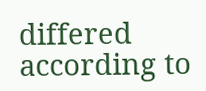differed according to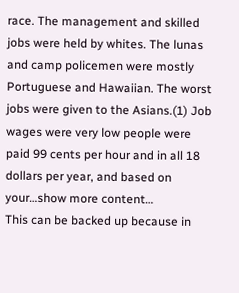race. The management and skilled jobs were held by whites. The lunas and camp policemen were mostly Portuguese and Hawaiian. The worst jobs were given to the Asians.(1) Job wages were very low people were paid 99 cents per hour and in all 18 dollars per year, and based on your…show more content…
This can be backed up because in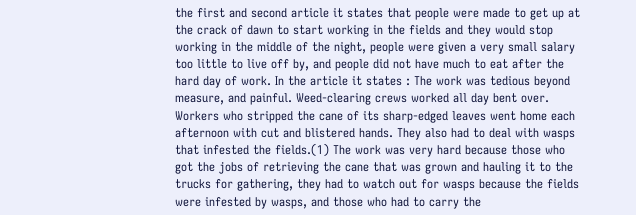the first and second article it states that people were made to get up at the crack of dawn to start working in the fields and they would stop working in the middle of the night, people were given a very small salary too little to live off by, and people did not have much to eat after the hard day of work. In the article it states : The work was tedious beyond measure, and painful. Weed-clearing crews worked all day bent over. Workers who stripped the cane of its sharp-edged leaves went home each afternoon with cut and blistered hands. They also had to deal with wasps that infested the fields.(1) The work was very hard because those who got the jobs of retrieving the cane that was grown and hauling it to the trucks for gathering, they had to watch out for wasps because the fields were infested by wasps, and those who had to carry the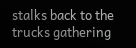stalks back to the trucks gathering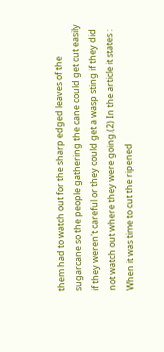them had to watch out for the sharp edged leaves of the sugarcane so the people gathering the cane could get cut easily if they weren't careful or they could get a wasp sting if they did not watch out where they were going.(2) In the article it states : When it was time to cut the ripened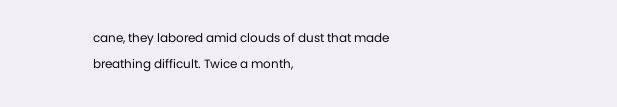cane, they labored amid clouds of dust that made breathing difficult. Twice a month,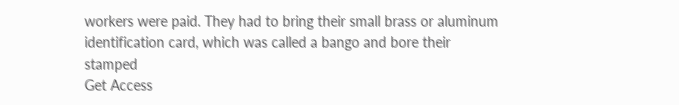workers were paid. They had to bring their small brass or aluminum identification card, which was called a bango and bore their stamped
Get Access